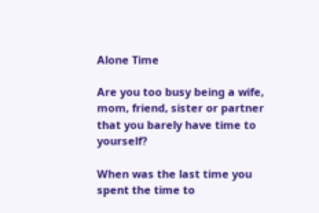Alone Time

Are you too busy being a wife, mom, friend, sister or partner that you barely have time to yourself?

When was the last time you spent the time to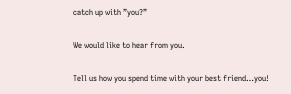catch up with ”you?”

We would like to hear from you.

Tell us how you spend time with your best friend…you!